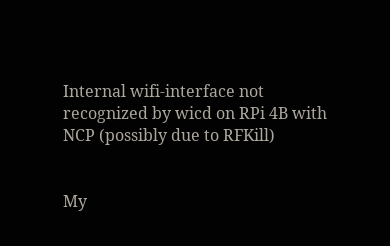Internal wifi-interface not recognized by wicd on RPi 4B with NCP (possibly due to RFKill)


My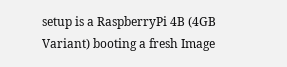setup is a RaspberryPi 4B (4GB Variant) booting a fresh Image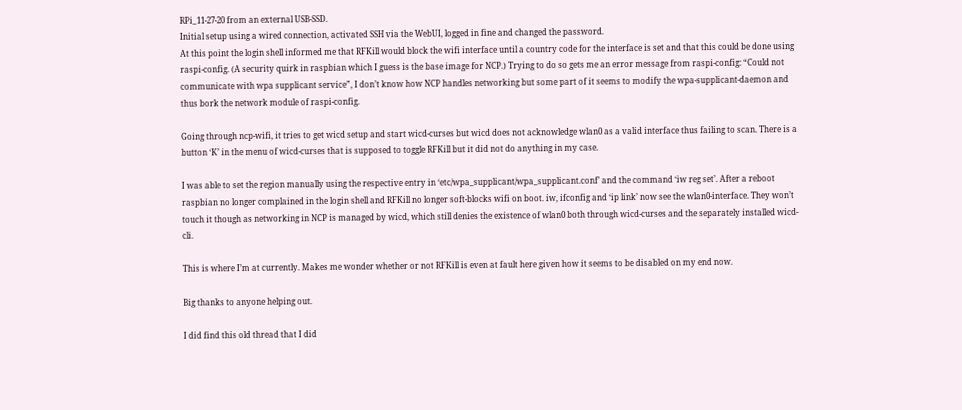RPi_11-27-20 from an external USB-SSD.
Initial setup using a wired connection, activated SSH via the WebUI, logged in fine and changed the password.
At this point the login shell informed me that RFKill would block the wifi interface until a country code for the interface is set and that this could be done using raspi-config. (A security quirk in raspbian which I guess is the base image for NCP.) Trying to do so gets me an error message from raspi-config: “Could not communicate with wpa supplicant service”, I don’t know how NCP handles networking but some part of it seems to modify the wpa-supplicant-daemon and thus bork the network module of raspi-config.

Going through ncp-wifi, it tries to get wicd setup and start wicd-curses but wicd does not acknowledge wlan0 as a valid interface thus failing to scan. There is a button ‘K’ in the menu of wicd-curses that is supposed to toggle RFKill but it did not do anything in my case.

I was able to set the region manually using the respective entry in ‘etc/wpa_supplicant/wpa_supplicant.conf’ and the command ‘iw reg set’. After a reboot raspbian no longer complained in the login shell and RFKill no longer soft-blocks wifi on boot. iw, ifconfig and ‘ip link’ now see the wlan0-interface. They won’t touch it though as networking in NCP is managed by wicd, which still denies the existence of wlan0 both through wicd-curses and the separately installed wicd-cli.

This is where I’m at currently. Makes me wonder whether or not RFKill is even at fault here given how it seems to be disabled on my end now.

Big thanks to anyone helping out.

I did find this old thread that I did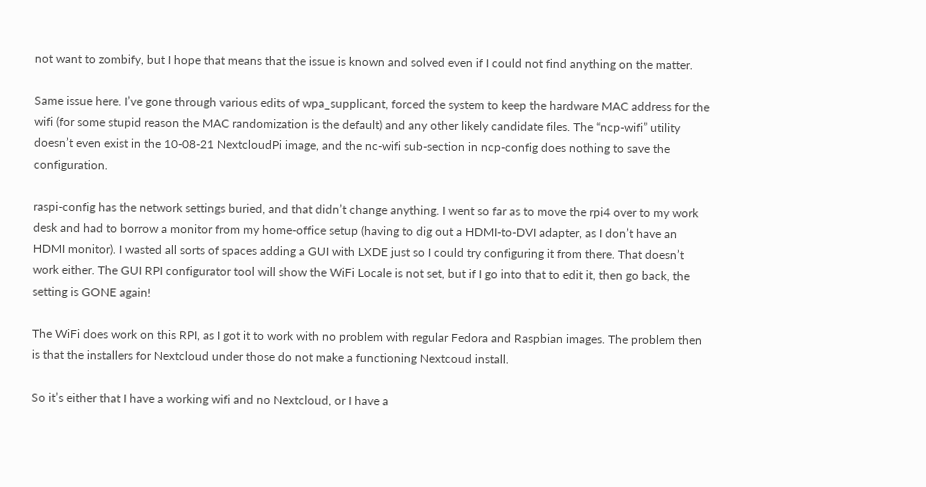not want to zombify, but I hope that means that the issue is known and solved even if I could not find anything on the matter.

Same issue here. I’ve gone through various edits of wpa_supplicant, forced the system to keep the hardware MAC address for the wifi (for some stupid reason the MAC randomization is the default) and any other likely candidate files. The “ncp-wifi” utility doesn’t even exist in the 10-08-21 NextcloudPi image, and the nc-wifi sub-section in ncp-config does nothing to save the configuration.

raspi-config has the network settings buried, and that didn’t change anything. I went so far as to move the rpi4 over to my work desk and had to borrow a monitor from my home-office setup (having to dig out a HDMI-to-DVI adapter, as I don’t have an HDMI monitor). I wasted all sorts of spaces adding a GUI with LXDE just so I could try configuring it from there. That doesn’t work either. The GUI RPI configurator tool will show the WiFi Locale is not set, but if I go into that to edit it, then go back, the setting is GONE again!

The WiFi does work on this RPI, as I got it to work with no problem with regular Fedora and Raspbian images. The problem then is that the installers for Nextcloud under those do not make a functioning Nextcoud install.

So it’s either that I have a working wifi and no Nextcloud, or I have a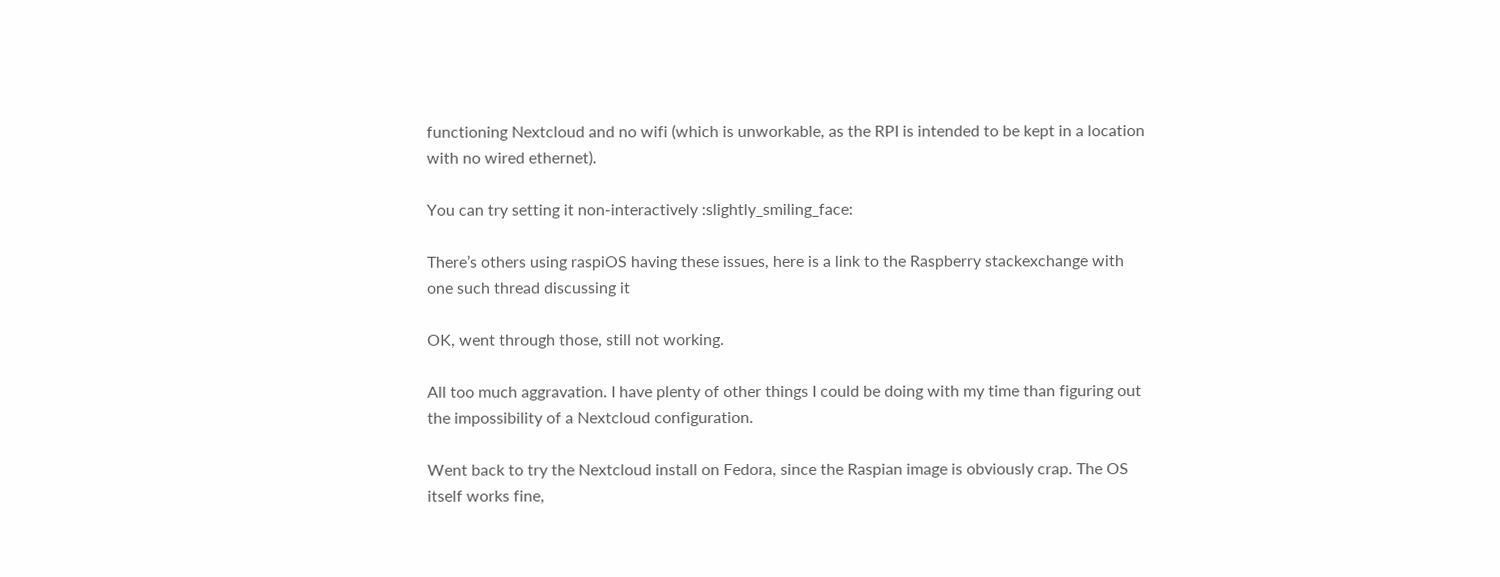functioning Nextcloud and no wifi (which is unworkable, as the RPI is intended to be kept in a location with no wired ethernet).

You can try setting it non-interactively :slightly_smiling_face:

There’s others using raspiOS having these issues, here is a link to the Raspberry stackexchange with one such thread discussing it

OK, went through those, still not working.

All too much aggravation. I have plenty of other things I could be doing with my time than figuring out the impossibility of a Nextcloud configuration.

Went back to try the Nextcloud install on Fedora, since the Raspian image is obviously crap. The OS itself works fine,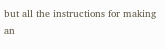but all the instructions for making an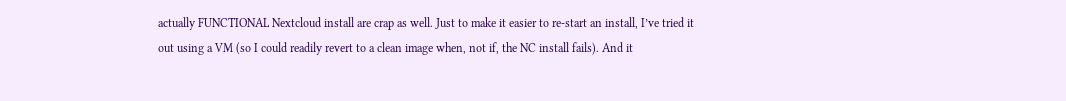actually FUNCTIONAL Nextcloud install are crap as well. Just to make it easier to re-start an install, I’ve tried it out using a VM (so I could readily revert to a clean image when, not if, the NC install fails). And it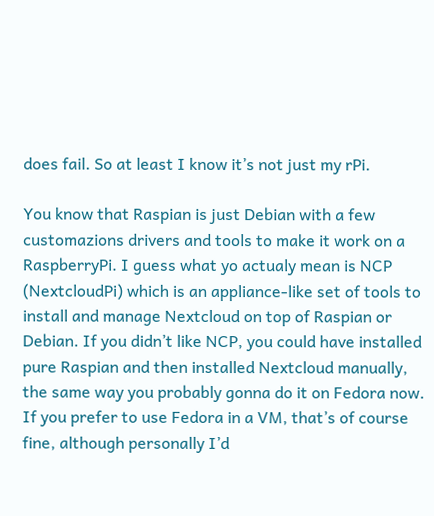does fail. So at least I know it’s not just my rPi.

You know that Raspian is just Debian with a few customazions drivers and tools to make it work on a RaspberryPi. I guess what yo actualy mean is NCP (NextcloudPi) which is an appliance-like set of tools to install and manage Nextcloud on top of Raspian or Debian. If you didn’t like NCP, you could have installed pure Raspian and then installed Nextcloud manually, the same way you probably gonna do it on Fedora now. If you prefer to use Fedora in a VM, that’s of course fine, although personally I’d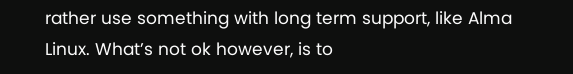rather use something with long term support, like Alma Linux. What’s not ok however, is to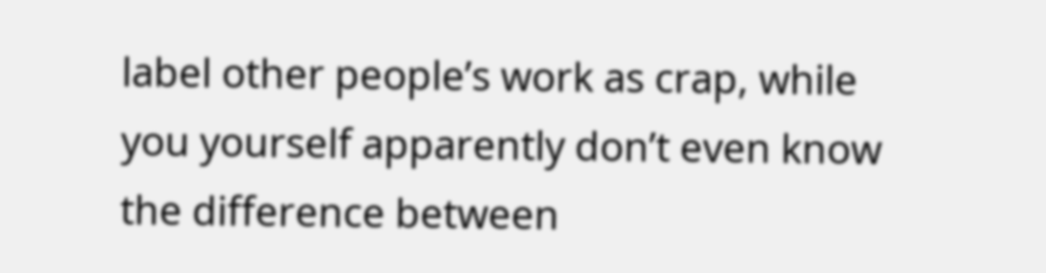label other people’s work as crap, while you yourself apparently don’t even know the difference between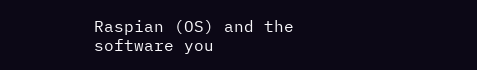Raspian (OS) and the software you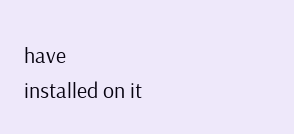have installed on it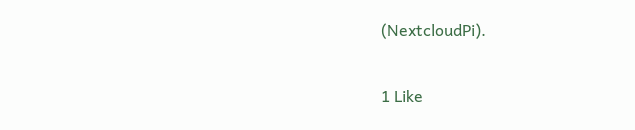(NextcloudPi).

1 Like